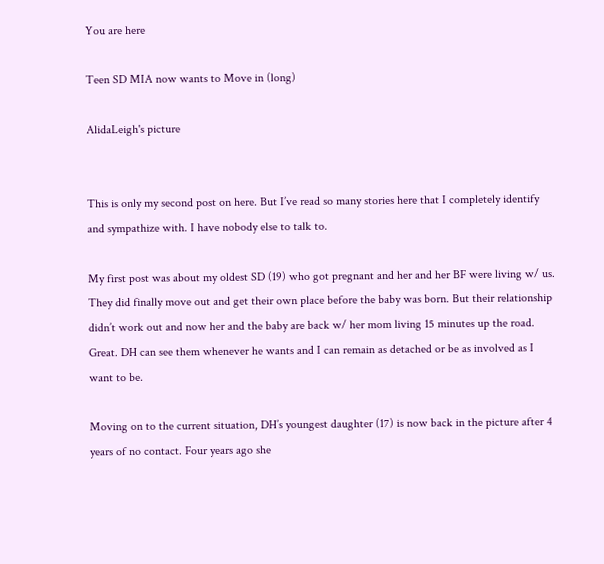You are here

Teen SD MIA now wants to Move in (long)

AlidaLeigh's picture


This is only my second post on here. But I’ve read so many stories here that I completely identify and sympathize with. I have nobody else to talk to.

My first post was about my oldest SD (19) who got pregnant and her and her BF were living w/ us. They did finally move out and get their own place before the baby was born. But their relationship didn’t work out and now her and the baby are back w/ her mom living 15 minutes up the road. Great. DH can see them whenever he wants and I can remain as detached or be as involved as I want to be.

Moving on to the current situation, DH’s youngest daughter (17) is now back in the picture after 4 years of no contact. Four years ago she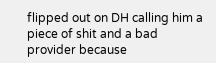flipped out on DH calling him a piece of shit and a bad provider because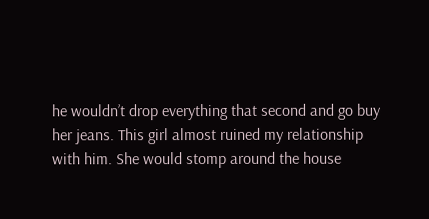he wouldn’t drop everything that second and go buy her jeans. This girl almost ruined my relationship with him. She would stomp around the house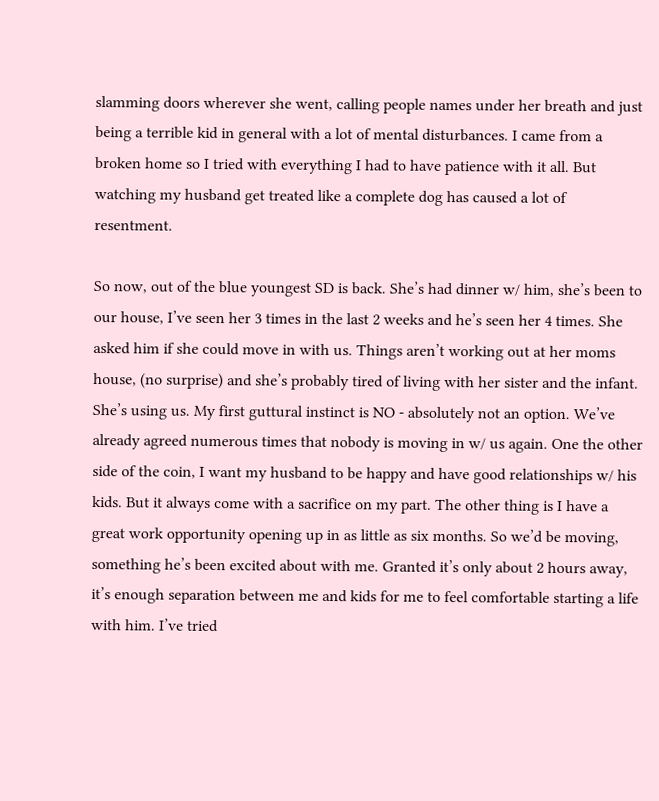slamming doors wherever she went, calling people names under her breath and just being a terrible kid in general with a lot of mental disturbances. I came from a broken home so I tried with everything I had to have patience with it all. But watching my husband get treated like a complete dog has caused a lot of resentment.

So now, out of the blue youngest SD is back. She’s had dinner w/ him, she’s been to our house, I’ve seen her 3 times in the last 2 weeks and he’s seen her 4 times. She asked him if she could move in with us. Things aren’t working out at her moms house, (no surprise) and she’s probably tired of living with her sister and the infant. She’s using us. My first guttural instinct is NO - absolutely not an option. We’ve already agreed numerous times that nobody is moving in w/ us again. One the other side of the coin, I want my husband to be happy and have good relationships w/ his kids. But it always come with a sacrifice on my part. The other thing is I have a great work opportunity opening up in as little as six months. So we’d be moving, something he’s been excited about with me. Granted it’s only about 2 hours away, it’s enough separation between me and kids for me to feel comfortable starting a life with him. I’ve tried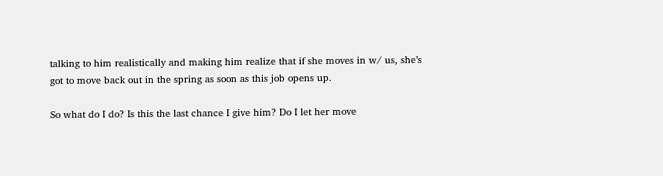talking to him realistically and making him realize that if she moves in w/ us, she’s got to move back out in the spring as soon as this job opens up.

So what do I do? Is this the last chance I give him? Do I let her move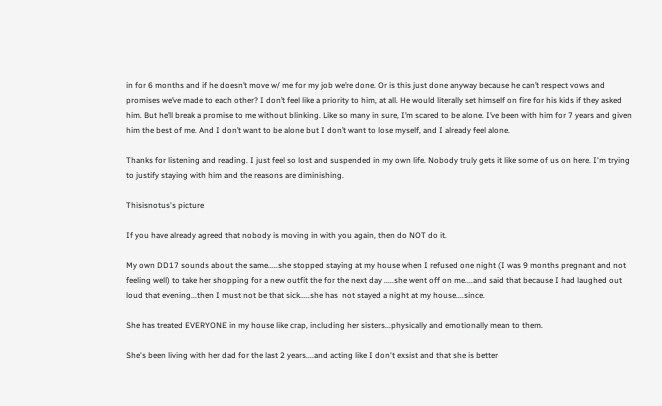in for 6 months and if he doesn’t move w/ me for my job we’re done. Or is this just done anyway because he can’t respect vows and promises we’ve made to each other? I don’t feel like a priority to him, at all. He would literally set himself on fire for his kids if they asked him. But he’ll break a promise to me without blinking. Like so many in sure, I’m scared to be alone. I’ve been with him for 7 years and given him the best of me. And I don’t want to be alone but I don’t want to lose myself, and I already feel alone.

Thanks for listening and reading. I just feel so lost and suspended in my own life. Nobody truly gets it like some of us on here. I'm trying to justify staying with him and the reasons are diminishing.

Thisisnotus's picture

If you have already agreed that nobody is moving in with you again, then do NOT do it.

My own DD17 sounds about the same.....she stopped staying at my house when I refused one night (I was 9 months pregnant and not feeling well) to take her shopping for a new outfit the for the next day .....she went off on me....and said that because I had laughed out loud that evening...then I must not be that sick.....she has  not stayed a night at my house....since.

She has treated EVERYONE in my house like crap, including her sisters...physically and emotionally mean to them.

She's been living with her dad for the last 2 years....and acting like I don't exsist and that she is better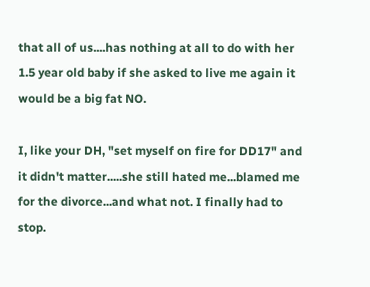that all of us....has nothing at all to do with her 1.5 year old baby if she asked to live me again it would be a big fat NO.

I, like your DH, "set myself on fire for DD17" and it didn't matter.....she still hated me...blamed me for the divorce...and what not. I finally had to stop.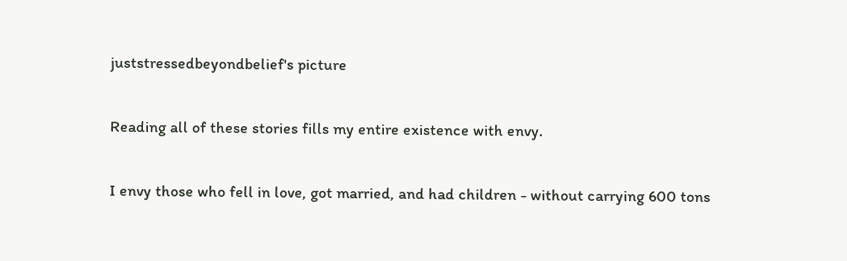juststressedbeyondbelief's picture

Reading all of these stories fills my entire existence with envy.

I envy those who fell in love, got married, and had children - without carrying 600 tons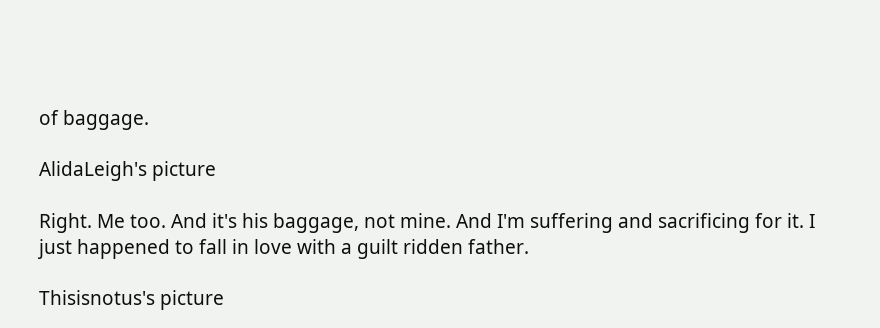of baggage.

AlidaLeigh's picture

Right. Me too. And it's his baggage, not mine. And I'm suffering and sacrificing for it. I just happened to fall in love with a guilt ridden father.

Thisisnotus's picture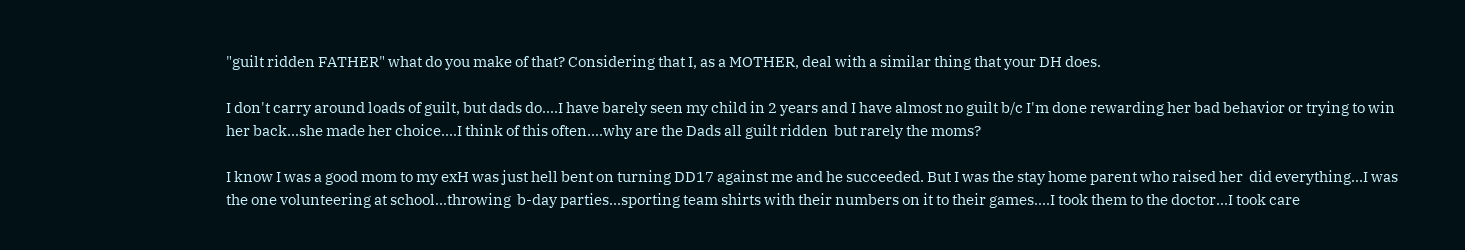"guilt ridden FATHER" what do you make of that? Considering that I, as a MOTHER, deal with a similar thing that your DH does.

I don't carry around loads of guilt, but dads do....I have barely seen my child in 2 years and I have almost no guilt b/c I'm done rewarding her bad behavior or trying to win her back...she made her choice....I think of this often....why are the Dads all guilt ridden  but rarely the moms?

I know I was a good mom to my exH was just hell bent on turning DD17 against me and he succeeded. But I was the stay home parent who raised her  did everything...I was the one volunteering at school...throwing  b-day parties...sporting team shirts with their numbers on it to their games....I took them to the doctor...I took care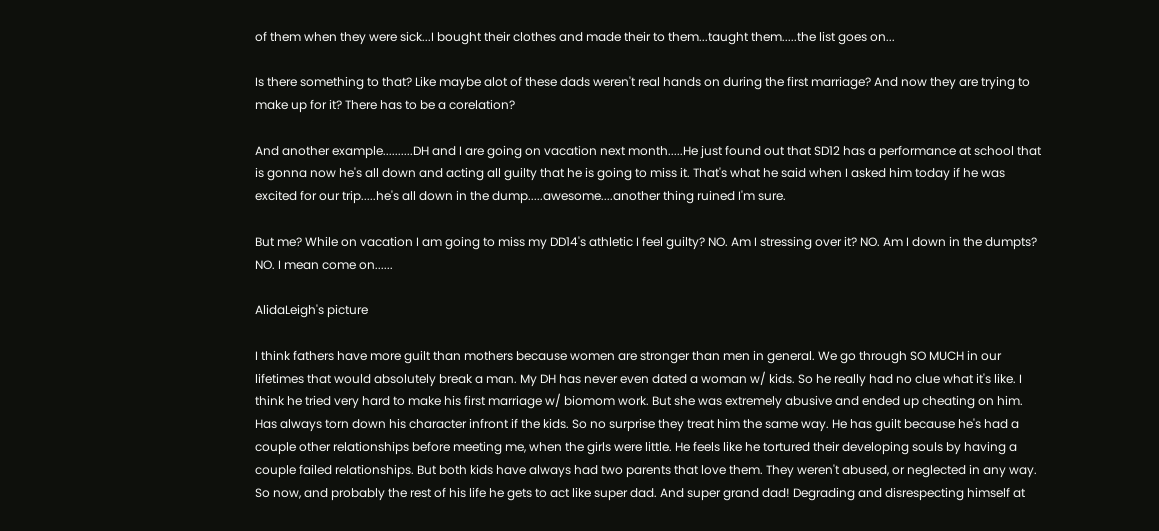of them when they were sick...I bought their clothes and made their to them...taught them.....the list goes on...

Is there something to that? Like maybe alot of these dads weren't real hands on during the first marriage? And now they are trying to make up for it? There has to be a corelation?

And another example..........DH and I are going on vacation next month.....He just found out that SD12 has a performance at school that is gonna now he's all down and acting all guilty that he is going to miss it. That's what he said when I asked him today if he was excited for our trip.....he's all down in the dump.....awesome....another thing ruined I'm sure.

But me? While on vacation I am going to miss my DD14's athletic I feel guilty? NO. Am I stressing over it? NO. Am I down in the dumpts? NO. I mean come on......

AlidaLeigh's picture

I think fathers have more guilt than mothers because women are stronger than men in general. We go through SO MUCH in our lifetimes that would absolutely break a man. My DH has never even dated a woman w/ kids. So he really had no clue what it's like. I think he tried very hard to make his first marriage w/ biomom work. But she was extremely abusive and ended up cheating on him. Has always torn down his character infront if the kids. So no surprise they treat him the same way. He has guilt because he's had a couple other relationships before meeting me, when the girls were little. He feels like he tortured their developing souls by having a couple failed relationships. But both kids have always had two parents that love them. They weren't abused, or neglected in any way. So now, and probably the rest of his life he gets to act like super dad. And super grand dad! Degrading and disrespecting himself at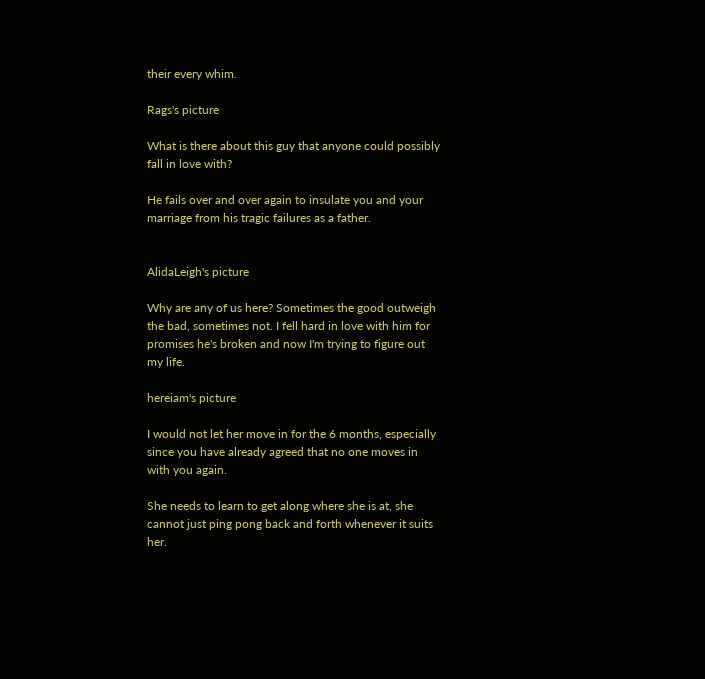their every whim.

Rags's picture

What is there about this guy that anyone could possibly fall in love with?

He fails over and over again to insulate you and your marriage from his tragic failures as a father.


AlidaLeigh's picture

Why are any of us here? Sometimes the good outweigh the bad, sometimes not. I fell hard in love with him for promises he's broken and now I'm trying to figure out my life.

hereiam's picture

I would not let her move in for the 6 months, especially since you have already agreed that no one moves in with you again.

She needs to learn to get along where she is at, she cannot just ping pong back and forth whenever it suits her.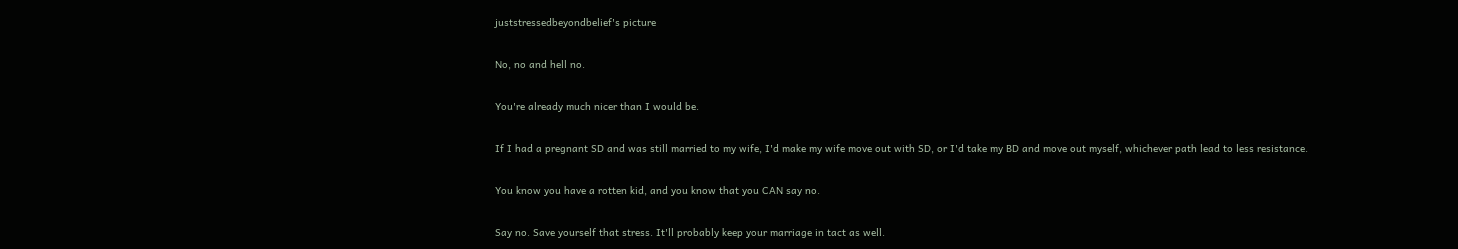juststressedbeyondbelief's picture

No, no and hell no.

You're already much nicer than I would be.

If I had a pregnant SD and was still married to my wife, I'd make my wife move out with SD, or I'd take my BD and move out myself, whichever path lead to less resistance.

You know you have a rotten kid, and you know that you CAN say no.

Say no. Save yourself that stress. It'll probably keep your marriage in tact as well.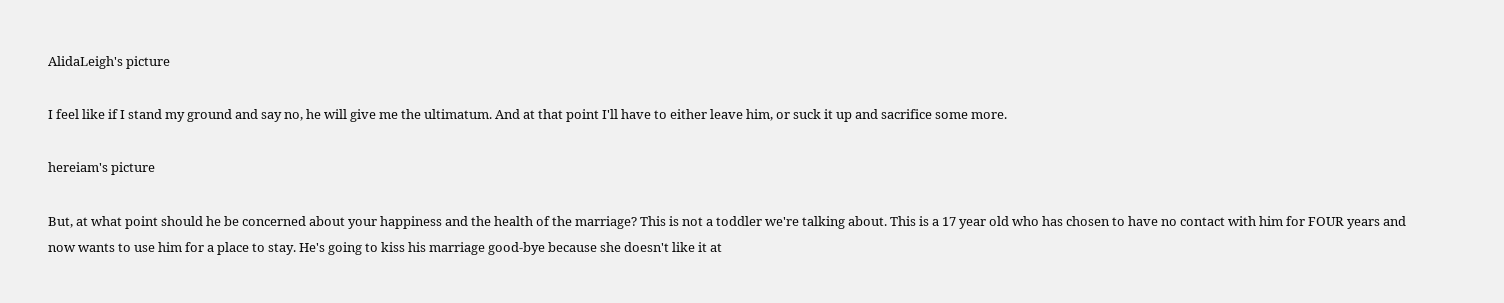AlidaLeigh's picture

I feel like if I stand my ground and say no, he will give me the ultimatum. And at that point I'll have to either leave him, or suck it up and sacrifice some more.

hereiam's picture

But, at what point should he be concerned about your happiness and the health of the marriage? This is not a toddler we're talking about. This is a 17 year old who has chosen to have no contact with him for FOUR years and now wants to use him for a place to stay. He's going to kiss his marriage good-bye because she doesn't like it at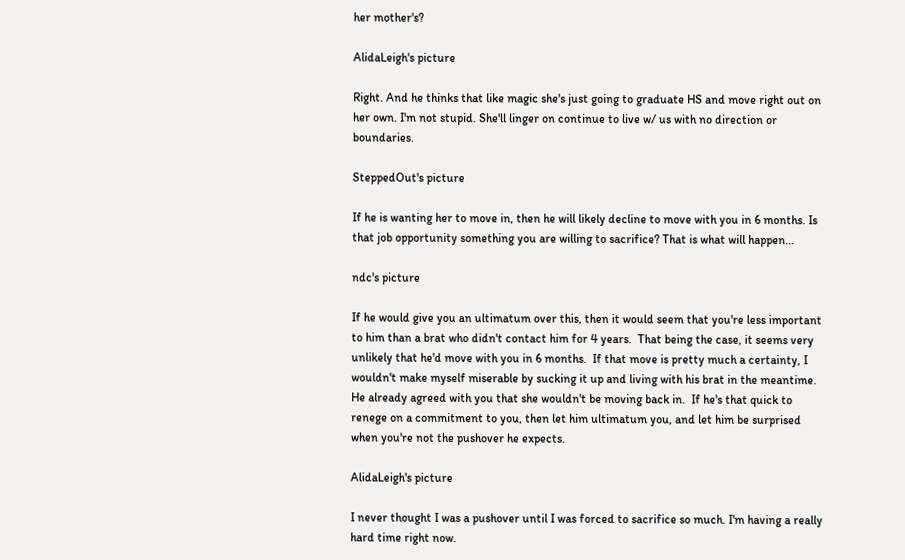her mother's?

AlidaLeigh's picture

Right. And he thinks that like magic she's just going to graduate HS and move right out on her own. I'm not stupid. She'll linger on continue to live w/ us with no direction or boundaries.

SteppedOut's picture

If he is wanting her to move in, then he will likely decline to move with you in 6 months. Is that job opportunity something you are willing to sacrifice? That is what will happen...

ndc's picture

If he would give you an ultimatum over this, then it would seem that you're less important to him than a brat who didn't contact him for 4 years.  That being the case, it seems very unlikely that he'd move with you in 6 months.  If that move is pretty much a certainty, I wouldn't make myself miserable by sucking it up and living with his brat in the meantime.  He already agreed with you that she wouldn't be moving back in.  If he's that quick to renege on a commitment to you, then let him ultimatum you, and let him be surprised when you're not the pushover he expects.

AlidaLeigh's picture

I never thought I was a pushover until I was forced to sacrifice so much. I'm having a really hard time right now.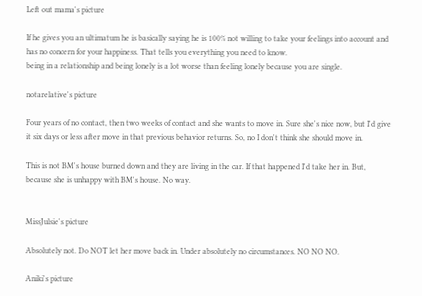Left out mama's picture

If he gives you an ultimatum he is basically saying he is 100% not willing to take your feelings into account and has no concern for your happiness. That tells you everything you need to know.
being in a relationship and being lonely is a lot worse than feeling lonely because you are single.

notarelative's picture

Four years of no contact, then two weeks of contact and she wants to move in. Sure she's nice now, but I'd give it six days or less after move in that previous behavior returns. So, no I don't think she should move in.

This is not BM's house burned down and they are living in the car. If that happened I'd take her in. But, because she is unhappy with BM's house. No way.


MissJulsie's picture

Absolutely not. Do NOT let her move back in. Under absolutely no circumstances. NO NO NO.

Aniki's picture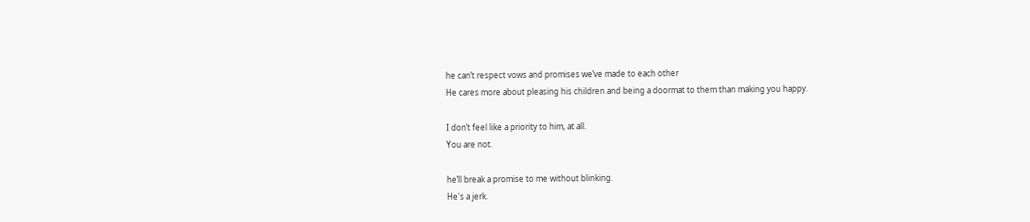he can’t respect vows and promises we’ve made to each other
He cares more about pleasing his children and being a doormat to them than making you happy.

I don’t feel like a priority to him, at all.
You are not.

he’ll break a promise to me without blinking.
He's a jerk.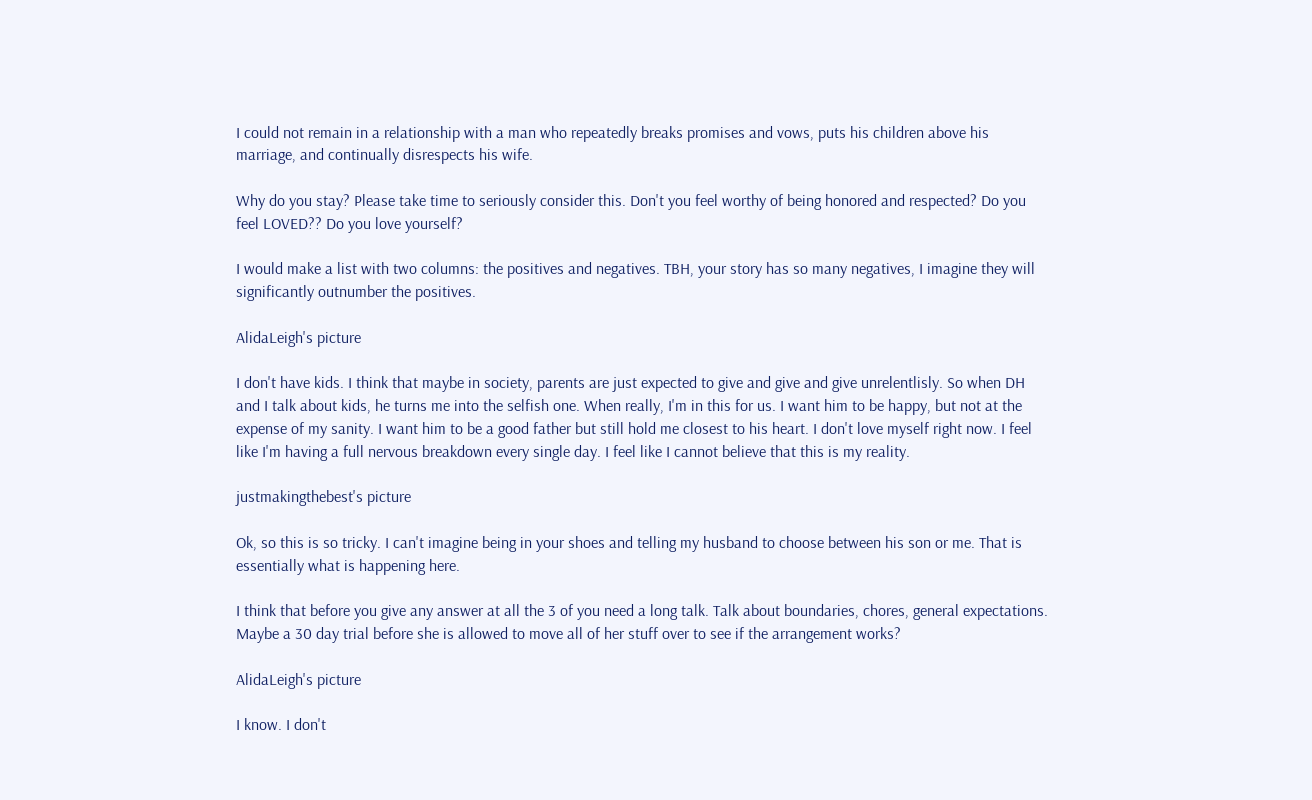I could not remain in a relationship with a man who repeatedly breaks promises and vows, puts his children above his marriage, and continually disrespects his wife.

Why do you stay? Please take time to seriously consider this. Don't you feel worthy of being honored and respected? Do you feel LOVED?? Do you love yourself?

I would make a list with two columns: the positives and negatives. TBH, your story has so many negatives, I imagine they will significantly outnumber the positives.

AlidaLeigh's picture

I don't have kids. I think that maybe in society, parents are just expected to give and give and give unrelentlisly. So when DH and I talk about kids, he turns me into the selfish one. When really, I'm in this for us. I want him to be happy, but not at the expense of my sanity. I want him to be a good father but still hold me closest to his heart. I don't love myself right now. I feel like I'm having a full nervous breakdown every single day. I feel like I cannot believe that this is my reality.

justmakingthebest's picture

Ok, so this is so tricky. I can't imagine being in your shoes and telling my husband to choose between his son or me. That is essentially what is happening here.

I think that before you give any answer at all the 3 of you need a long talk. Talk about boundaries, chores, general expectations. Maybe a 30 day trial before she is allowed to move all of her stuff over to see if the arrangement works?

AlidaLeigh's picture

I know. I don't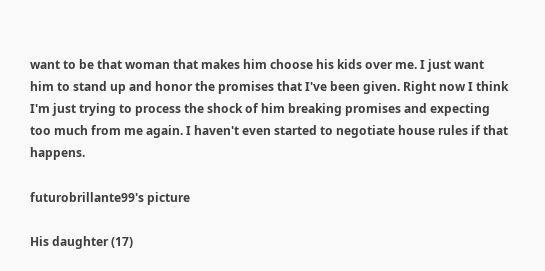want to be that woman that makes him choose his kids over me. I just want him to stand up and honor the promises that I've been given. Right now I think I'm just trying to process the shock of him breaking promises and expecting too much from me again. I haven't even started to negotiate house rules if that happens.

futurobrillante99's picture

His daughter (17)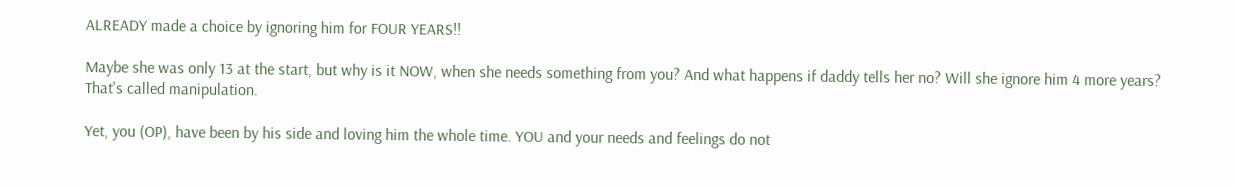ALREADY made a choice by ignoring him for FOUR YEARS!!

Maybe she was only 13 at the start, but why is it NOW, when she needs something from you? And what happens if daddy tells her no? Will she ignore him 4 more years? That's called manipulation.

Yet, you (OP), have been by his side and loving him the whole time. YOU and your needs and feelings do not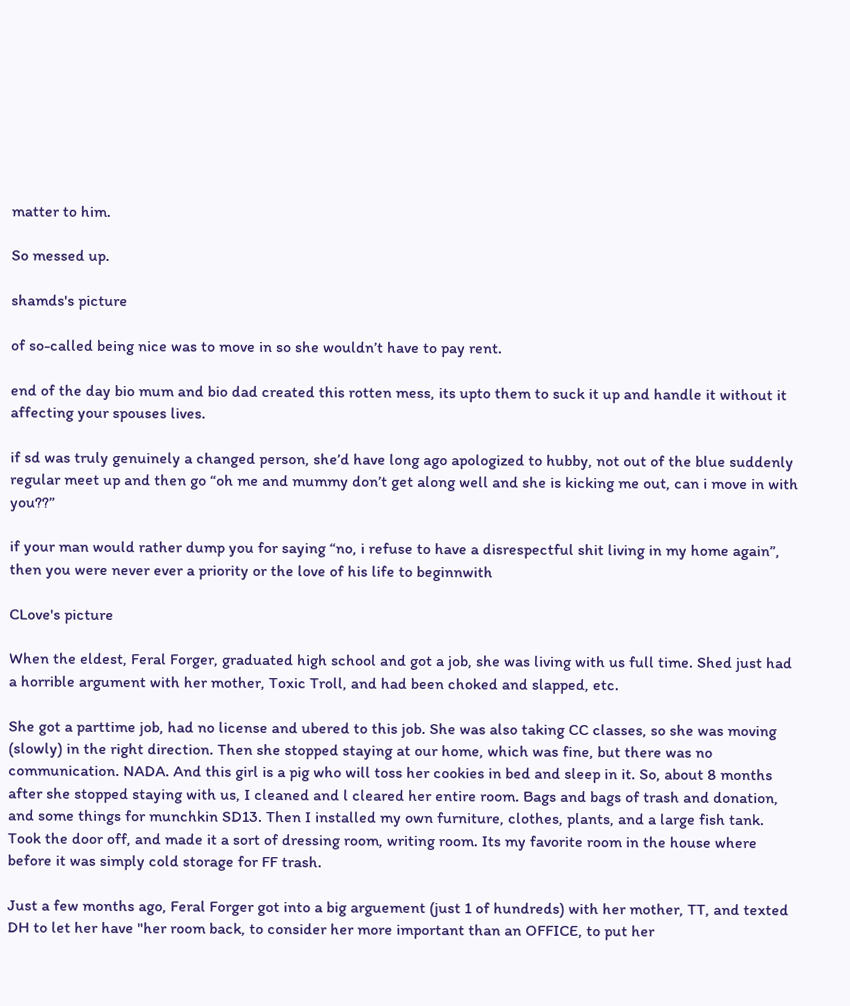matter to him.

So messed up.

shamds's picture

of so-called being nice was to move in so she wouldn’t have to pay rent.

end of the day bio mum and bio dad created this rotten mess, its upto them to suck it up and handle it without it affecting your spouses lives.

if sd was truly genuinely a changed person, she’d have long ago apologized to hubby, not out of the blue suddenly regular meet up and then go “oh me and mummy don’t get along well and she is kicking me out, can i move in with you??”

if your man would rather dump you for saying “no, i refuse to have a disrespectful shit living in my home again”, then you were never ever a priority or the love of his life to beginnwith

CLove's picture

When the eldest, Feral Forger, graduated high school and got a job, she was living with us full time. Shed just had a horrible argument with her mother, Toxic Troll, and had been choked and slapped, etc.

She got a parttime job, had no license and ubered to this job. She was also taking CC classes, so she was moving (slowly) in the right direction. Then she stopped staying at our home, which was fine, but there was no communication. NADA. And this girl is a pig who will toss her cookies in bed and sleep in it. So, about 8 months after she stopped staying with us, I cleaned and l cleared her entire room. Bags and bags of trash and donation, and some things for munchkin SD13. Then I installed my own furniture, clothes, plants, and a large fish tank. Took the door off, and made it a sort of dressing room, writing room. Its my favorite room in the house where before it was simply cold storage for FF trash.

Just a few months ago, Feral Forger got into a big arguement (just 1 of hundreds) with her mother, TT, and texted DH to let her have "her room back, to consider her more important than an OFFICE, to put her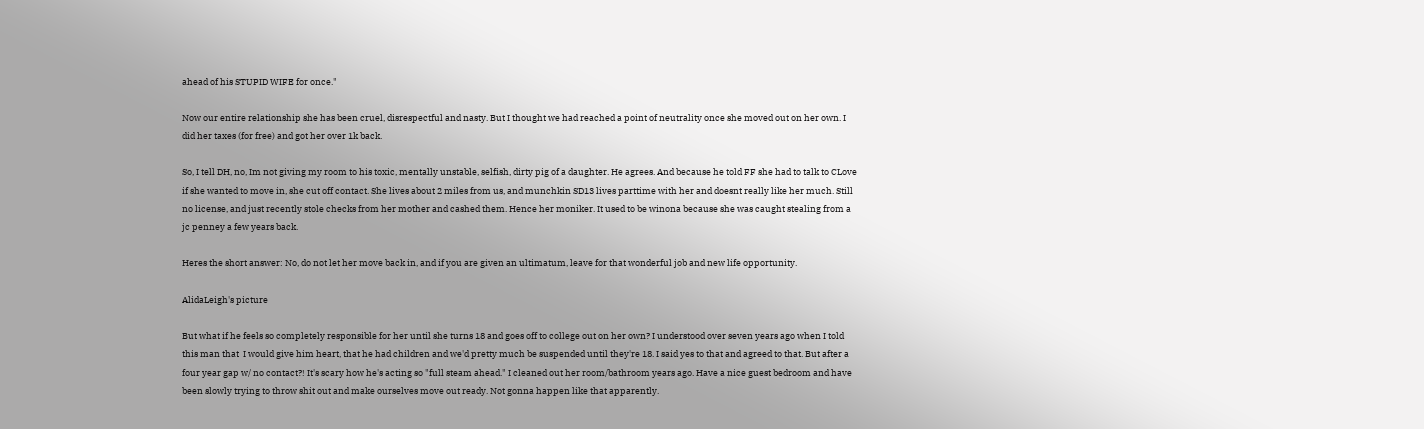ahead of his STUPID WIFE for once."

Now our entire relationship she has been cruel, disrespectful and nasty. But I thought we had reached a point of neutrality once she moved out on her own. I did her taxes (for free) and got her over 1k back.

So, I tell DH, no, Im not giving my room to his toxic, mentally unstable, selfish, dirty pig of a daughter. He agrees. And because he told FF she had to talk to CLove if she wanted to move in, she cut off contact. She lives about 2 miles from us, and munchkin SD13 lives parttime with her and doesnt really like her much. Still no license, and just recently stole checks from her mother and cashed them. Hence her moniker. It used to be winona because she was caught stealing from a jc penney a few years back.

Heres the short answer: No, do not let her move back in, and if you are given an ultimatum, leave for that wonderful job and new life opportunity.

AlidaLeigh's picture

But what if he feels so completely responsible for her until she turns 18 and goes off to college out on her own? I understood over seven years ago when I told this man that  I would give him heart, that he had children and we'd pretty much be suspended until they're 18. I said yes to that and agreed to that. But after a four year gap w/ no contact?! It's scary how he's acting so "full steam ahead." I cleaned out her room/bathroom years ago. Have a nice guest bedroom and have been slowly trying to throw shit out and make ourselves move out ready. Not gonna happen like that apparently.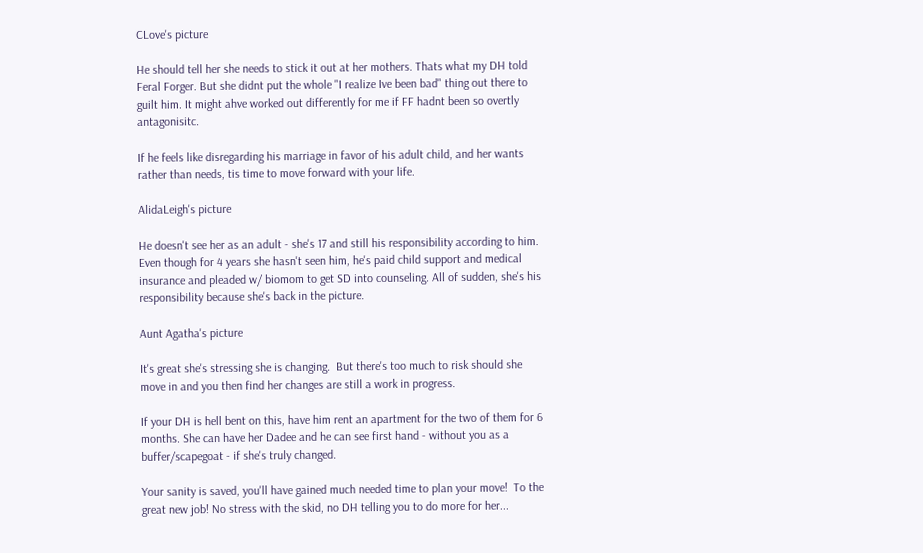CLove's picture

He should tell her she needs to stick it out at her mothers. Thats what my DH told Feral Forger. But she didnt put the whole "I realize Ive been bad" thing out there to guilt him. It might ahve worked out differently for me if FF hadnt been so overtly antagonisitc.

If he feels like disregarding his marriage in favor of his adult child, and her wants rather than needs, tis time to move forward with your life.

AlidaLeigh's picture

He doesn't see her as an adult - she's 17 and still his responsibility according to him. Even though for 4 years she hasn't seen him, he's paid child support and medical insurance and pleaded w/ biomom to get SD into counseling. All of sudden, she's his responsibility because she's back in the picture.

Aunt Agatha's picture

It's great she's stressing she is changing.  But there's too much to risk should she move in and you then find her changes are still a work in progress.

If your DH is hell bent on this, have him rent an apartment for the two of them for 6 months. She can have her Dadee and he can see first hand - without you as a buffer/scapegoat - if she's truly changed.

Your sanity is saved, you'll have gained much needed time to plan your move!  To the great new job! No stress with the skid, no DH telling you to do more for her...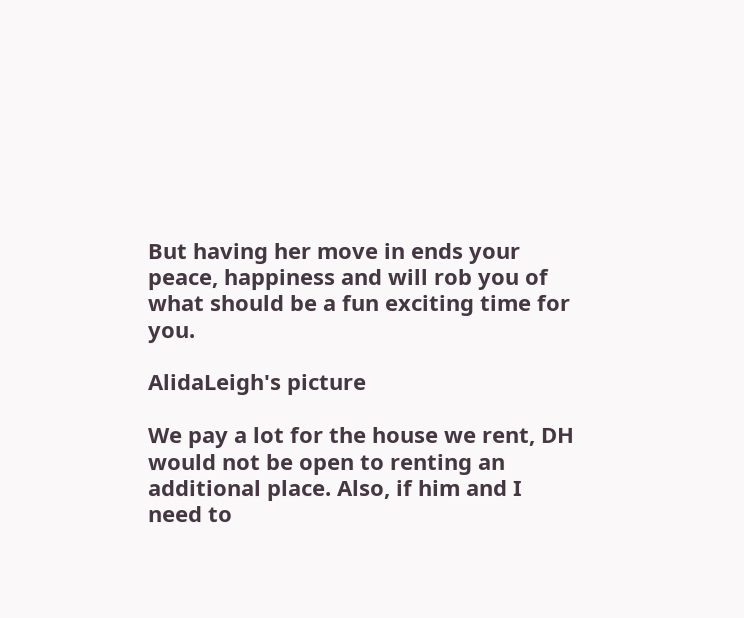But having her move in ends your peace, happiness and will rob you of what should be a fun exciting time for you.

AlidaLeigh's picture

We pay a lot for the house we rent, DH would not be open to renting an additional place. Also, if him and I need to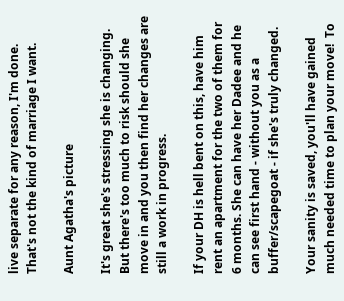live separate for any reason, I'm done. That's not the kind of marriage I want.

Aunt Agatha's picture

It's great she's stressing she is changing.  But there's too much to risk should she move in and you then find her changes are still a work in progress.

If your DH is hell bent on this, have him rent an apartment for the two of them for 6 months. She can have her Dadee and he can see first hand - without you as a buffer/scapegoat - if she's truly changed.

Your sanity is saved, you'll have gained much needed time to plan your move!  To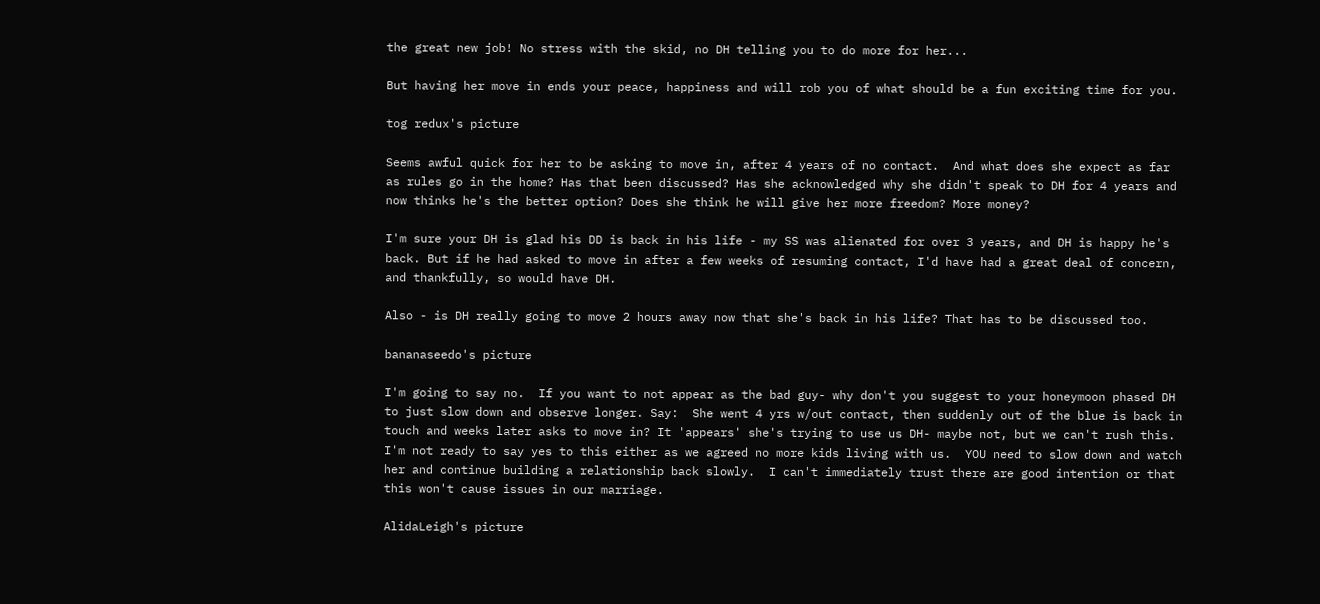the great new job! No stress with the skid, no DH telling you to do more for her...

But having her move in ends your peace, happiness and will rob you of what should be a fun exciting time for you.

tog redux's picture

Seems awful quick for her to be asking to move in, after 4 years of no contact.  And what does she expect as far as rules go in the home? Has that been discussed? Has she acknowledged why she didn't speak to DH for 4 years and now thinks he's the better option? Does she think he will give her more freedom? More money?

I'm sure your DH is glad his DD is back in his life - my SS was alienated for over 3 years, and DH is happy he's back. But if he had asked to move in after a few weeks of resuming contact, I'd have had a great deal of concern, and thankfully, so would have DH.

Also - is DH really going to move 2 hours away now that she's back in his life? That has to be discussed too.

bananaseedo's picture

I'm going to say no.  If you want to not appear as the bad guy- why don't you suggest to your honeymoon phased DH to just slow down and observe longer. Say:  She went 4 yrs w/out contact, then suddenly out of the blue is back in touch and weeks later asks to move in? It 'appears' she's trying to use us DH- maybe not, but we can't rush this.  I'm not ready to say yes to this either as we agreed no more kids living with us.  YOU need to slow down and watch her and continue building a relationship back slowly.  I can't immediately trust there are good intention or that this won't cause issues in our marriage.

AlidaLeigh's picture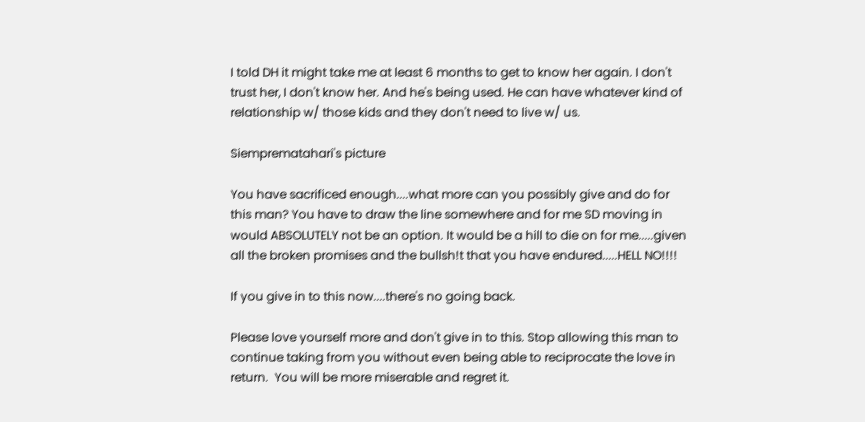I told DH it might take me at least 6 months to get to know her again. I don't trust her, I don't know her. And he's being used. He can have whatever kind of relationship w/ those kids and they don't need to live w/ us.

Siemprematahari's picture

You have sacrificed enough....what more can you possibly give and do for this man? You have to draw the line somewhere and for me SD moving in would ABSOLUTELY not be an option. It would be a hill to die on for me.....given all the broken promises and the bullsh!t that you have endured.....HELL NO!!!!

If you give in to this now....there's no going back.

Please love yourself more and don't give in to this. Stop allowing this man to continue taking from you without even being able to reciprocate the love in return.  You will be more miserable and regret it.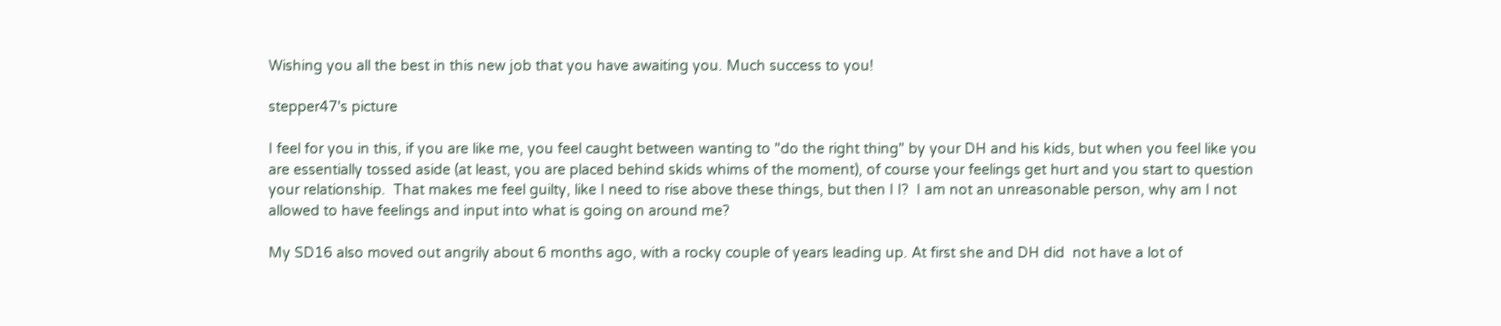Wishing you all the best in this new job that you have awaiting you. Much success to you!

stepper47's picture

I feel for you in this, if you are like me, you feel caught between wanting to "do the right thing" by your DH and his kids, but when you feel like you are essentially tossed aside (at least, you are placed behind skids whims of the moment), of course your feelings get hurt and you start to question your relationship.  That makes me feel guilty, like I need to rise above these things, but then I I?  I am not an unreasonable person, why am I not allowed to have feelings and input into what is going on around me?

My SD16 also moved out angrily about 6 months ago, with a rocky couple of years leading up. At first she and DH did  not have a lot of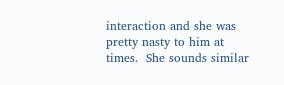interaction and she was pretty nasty to him at times.  She sounds similar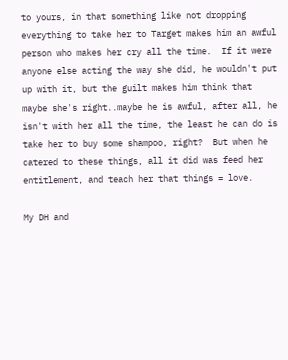to yours, in that something like not dropping everything to take her to Target makes him an awful person who makes her cry all the time.  If it were anyone else acting the way she did, he wouldn't put up with it, but the guilt makes him think that maybe she's right..maybe he is awful, after all, he isn't with her all the time, the least he can do is take her to buy some shampoo, right?  But when he catered to these things, all it did was feed her entitlement, and teach her that things = love.

My DH and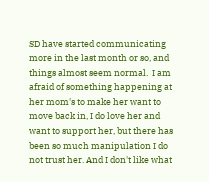SD have started communicating more in the last month or so, and things almost seem normal.  I am afraid of something happening at her mom's to make her want to move back in, I do love her and want to support her, but there has been so much manipulation I do not trust her. And I don't like what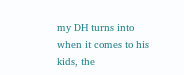my DH turns into when it comes to his kids, the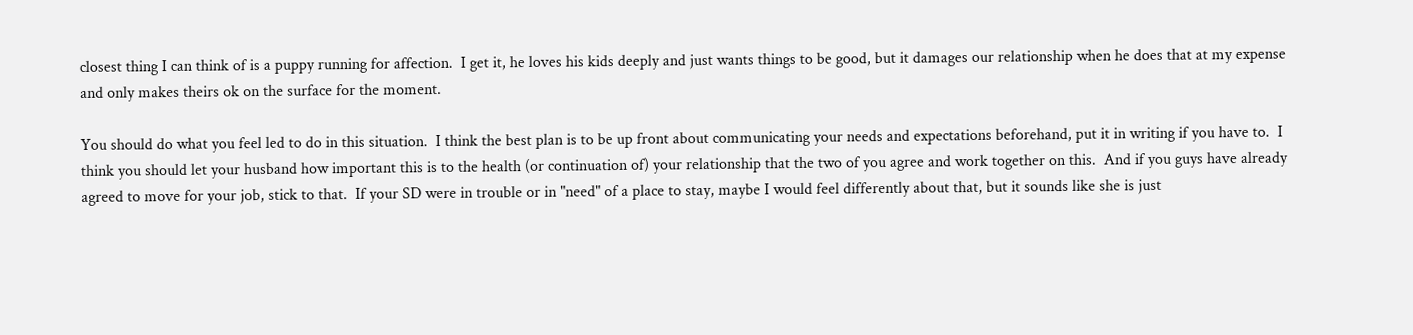closest thing I can think of is a puppy running for affection.  I get it, he loves his kids deeply and just wants things to be good, but it damages our relationship when he does that at my expense and only makes theirs ok on the surface for the moment.

You should do what you feel led to do in this situation.  I think the best plan is to be up front about communicating your needs and expectations beforehand, put it in writing if you have to.  I think you should let your husband how important this is to the health (or continuation of) your relationship that the two of you agree and work together on this.  And if you guys have already agreed to move for your job, stick to that.  If your SD were in trouble or in "need" of a place to stay, maybe I would feel differently about that, but it sounds like she is just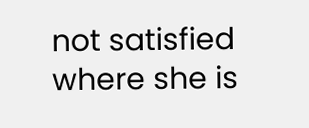not satisfied where she is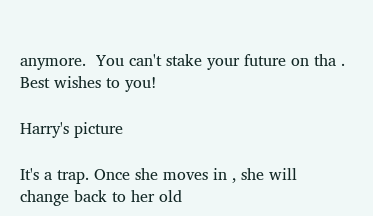anymore.  You can't stake your future on tha . Best wishes to you!

Harry's picture

It's a trap. Once she moves in , she will change back to her old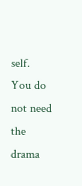self.  You do not need the drama